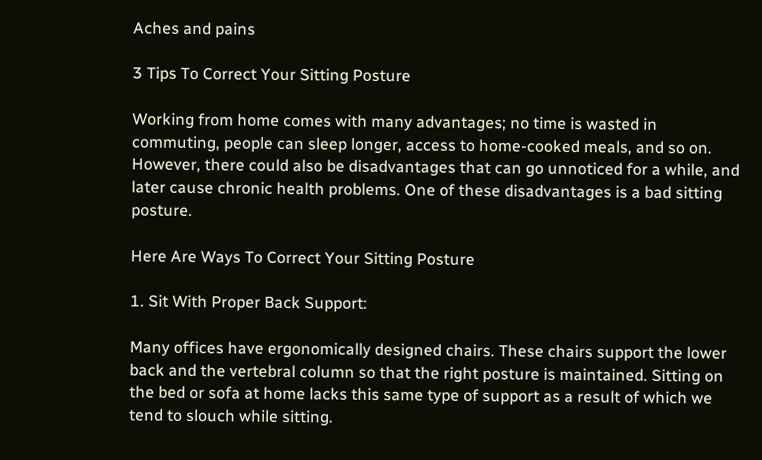Aches and pains

3 Tips To Correct Your Sitting Posture

Working from home comes with many advantages; no time is wasted in commuting, people can sleep longer, access to home-cooked meals, and so on. However, there could also be disadvantages that can go unnoticed for a while, and later cause chronic health problems. One of these disadvantages is a bad sitting posture.

Here Are Ways To Correct Your Sitting Posture

1. Sit With Proper Back Support:

Many offices have ergonomically designed chairs. These chairs support the lower back and the vertebral column so that the right posture is maintained. Sitting on the bed or sofa at home lacks this same type of support as a result of which we tend to slouch while sitting.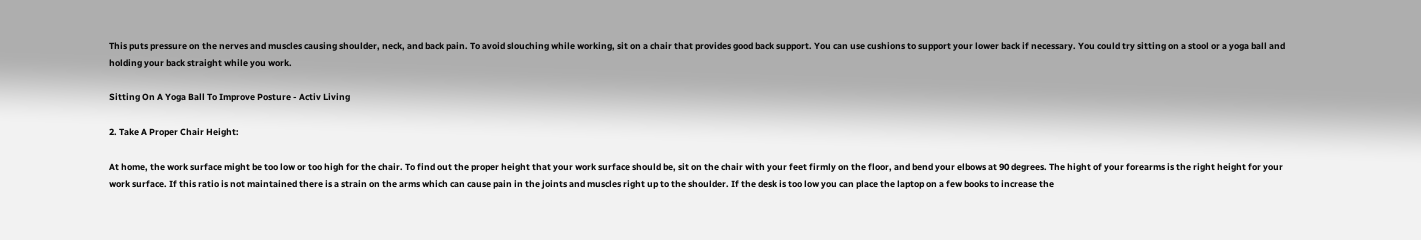This puts pressure on the nerves and muscles causing shoulder, neck, and back pain. To avoid slouching while working, sit on a chair that provides good back support. You can use cushions to support your lower back if necessary. You could try sitting on a stool or a yoga ball and holding your back straight while you work.

Sitting On A Yoga Ball To Improve Posture - Activ Living

2. Take A Proper Chair Height:

At home, the work surface might be too low or too high for the chair. To find out the proper height that your work surface should be, sit on the chair with your feet firmly on the floor, and bend your elbows at 90 degrees. The hight of your forearms is the right height for your work surface. If this ratio is not maintained there is a strain on the arms which can cause pain in the joints and muscles right up to the shoulder. If the desk is too low you can place the laptop on a few books to increase the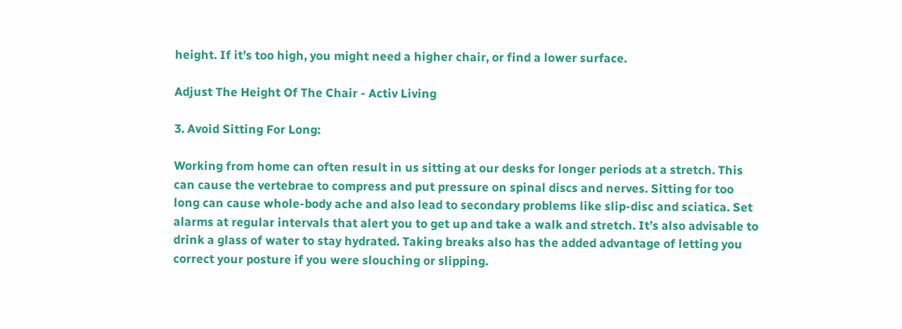height. If it’s too high, you might need a higher chair, or find a lower surface.

Adjust The Height Of The Chair - Activ Living

3. Avoid Sitting For Long:

Working from home can often result in us sitting at our desks for longer periods at a stretch. This can cause the vertebrae to compress and put pressure on spinal discs and nerves. Sitting for too long can cause whole-body ache and also lead to secondary problems like slip-disc and sciatica. Set alarms at regular intervals that alert you to get up and take a walk and stretch. It’s also advisable to drink a glass of water to stay hydrated. Taking breaks also has the added advantage of letting you correct your posture if you were slouching or slipping.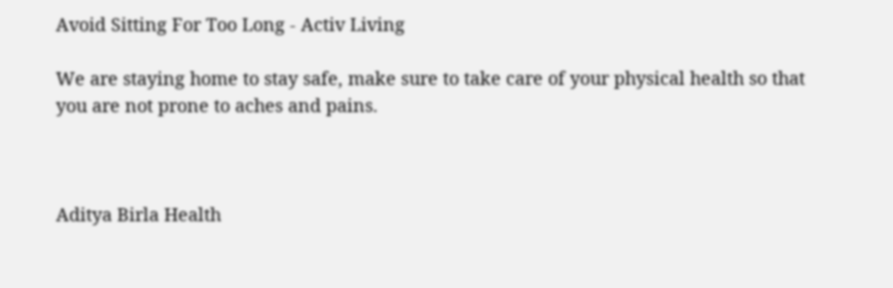Avoid Sitting For Too Long - Activ Living

We are staying home to stay safe, make sure to take care of your physical health so that you are not prone to aches and pains.



Aditya Birla Health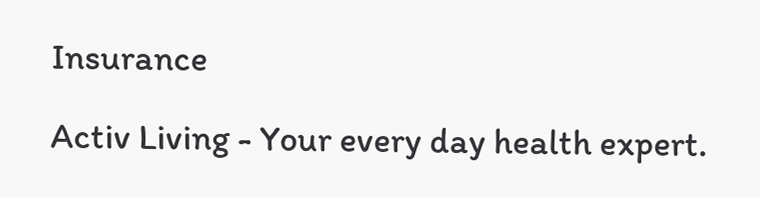Insurance

Activ Living - Your every day health expert.